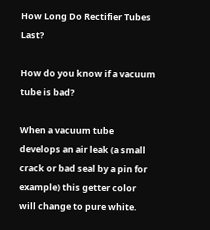How Long Do Rectifier Tubes Last?

How do you know if a vacuum tube is bad?

When a vacuum tube develops an air leak (a small crack or bad seal by a pin for example) this getter color will change to pure white.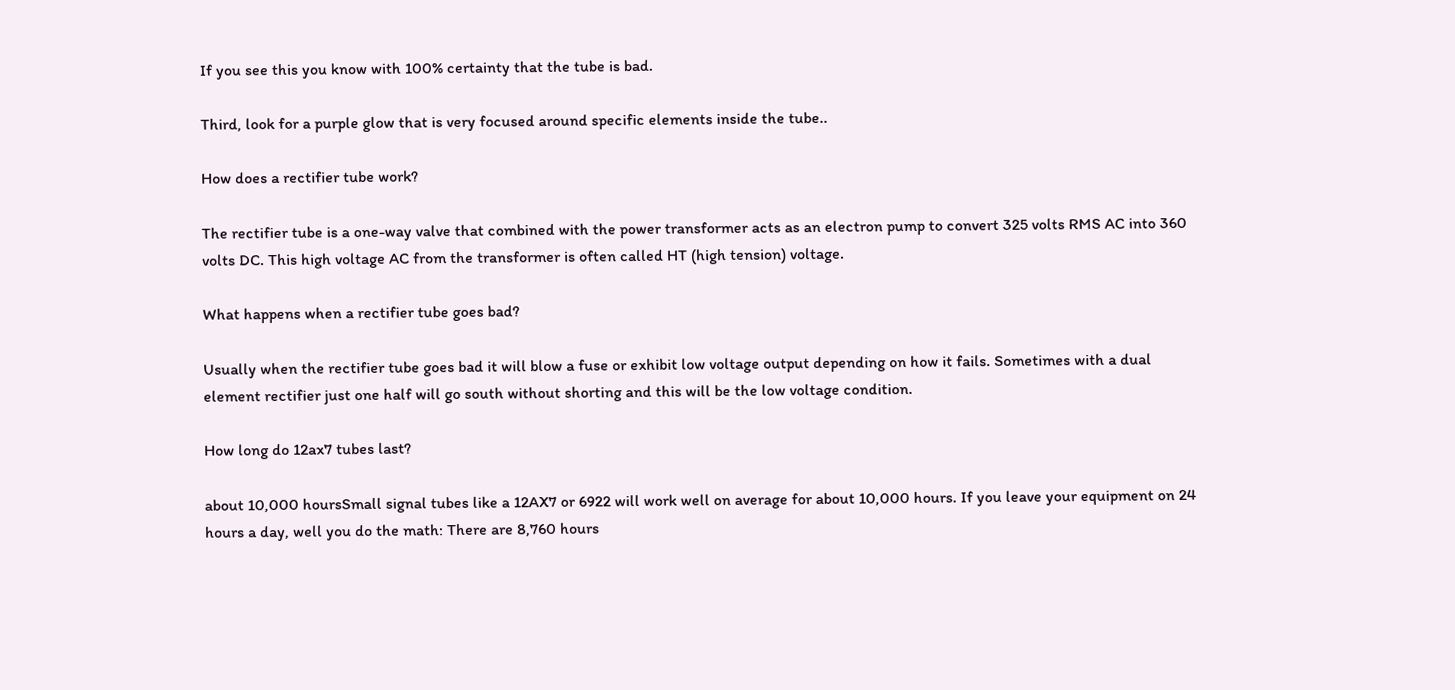If you see this you know with 100% certainty that the tube is bad.

Third, look for a purple glow that is very focused around specific elements inside the tube..

How does a rectifier tube work?

The rectifier tube is a one-way valve that combined with the power transformer acts as an electron pump to convert 325 volts RMS AC into 360 volts DC. This high voltage AC from the transformer is often called HT (high tension) voltage.

What happens when a rectifier tube goes bad?

Usually when the rectifier tube goes bad it will blow a fuse or exhibit low voltage output depending on how it fails. Sometimes with a dual element rectifier just one half will go south without shorting and this will be the low voltage condition.

How long do 12ax7 tubes last?

about 10,000 hoursSmall signal tubes like a 12AX7 or 6922 will work well on average for about 10,000 hours. If you leave your equipment on 24 hours a day, well you do the math: There are 8,760 hours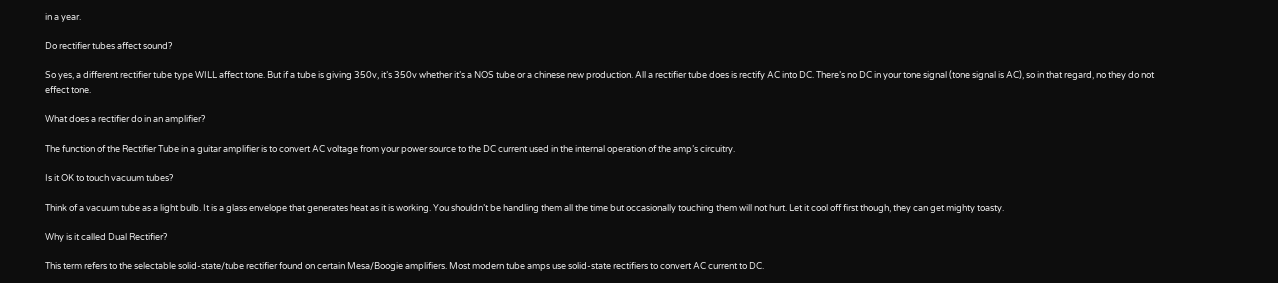in a year.

Do rectifier tubes affect sound?

So yes, a different rectifier tube type WILL affect tone. But if a tube is giving 350v, it’s 350v whether it’s a NOS tube or a chinese new production. All a rectifier tube does is rectify AC into DC. There’s no DC in your tone signal (tone signal is AC), so in that regard, no they do not effect tone.

What does a rectifier do in an amplifier?

The function of the Rectifier Tube in a guitar amplifier is to convert AC voltage from your power source to the DC current used in the internal operation of the amp’s circuitry.

Is it OK to touch vacuum tubes?

Think of a vacuum tube as a light bulb. It is a glass envelope that generates heat as it is working. You shouldn’t be handling them all the time but occasionally touching them will not hurt. Let it cool off first though, they can get mighty toasty.

Why is it called Dual Rectifier?

This term refers to the selectable solid-state/tube rectifier found on certain Mesa/Boogie amplifiers. Most modern tube amps use solid-state rectifiers to convert AC current to DC.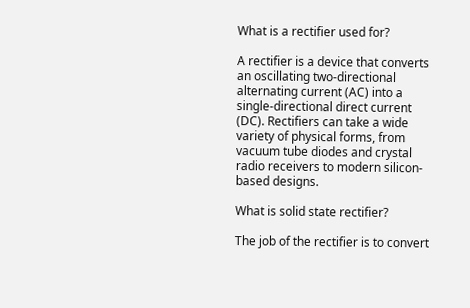What is a rectifier used for?

A rectifier is a device that converts an oscillating two-directional alternating current (AC) into a single-directional direct current (DC). Rectifiers can take a wide variety of physical forms, from vacuum tube diodes and crystal radio receivers to modern silicon-based designs.

What is solid state rectifier?

The job of the rectifier is to convert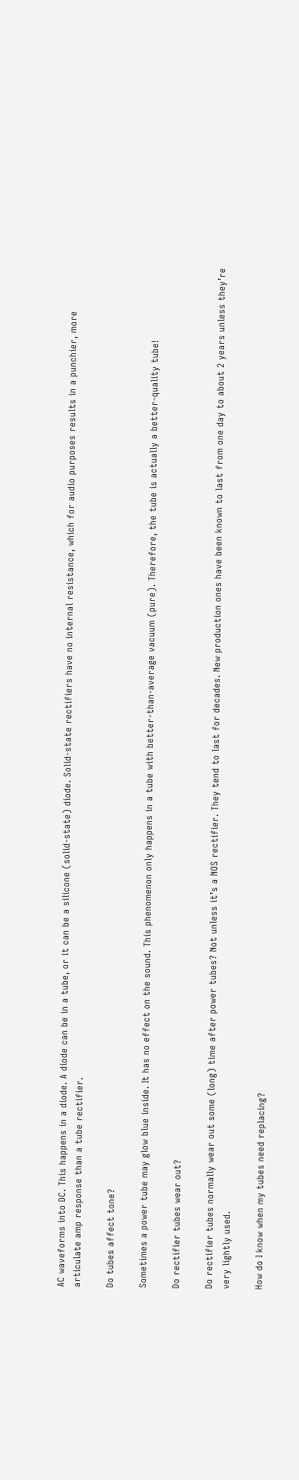AC waveforms into DC. This happens in a diode. A diode can be in a tube, or it can be a silicone (solid-state) diode. Solid-state rectifiers have no internal resistance, which for audio purposes results in a punchier, more articulate amp response than a tube rectifier.

Do tubes affect tone?

Sometimes a power tube may glow blue inside. It has no effect on the sound. This phenomenon only happens in a tube with better-than-average vacuum (pure). Therefore, the tube is actually a better-quality tube!

Do rectifier tubes wear out?

Do rectifier tubes normally wear out some (long) time after power tubes? Not unless it’s a NOS rectifier. They tend to last for decades. New production ones have been known to last from one day to about 2 years unless they’re very lightly used.

How do I know when my tubes need replacing?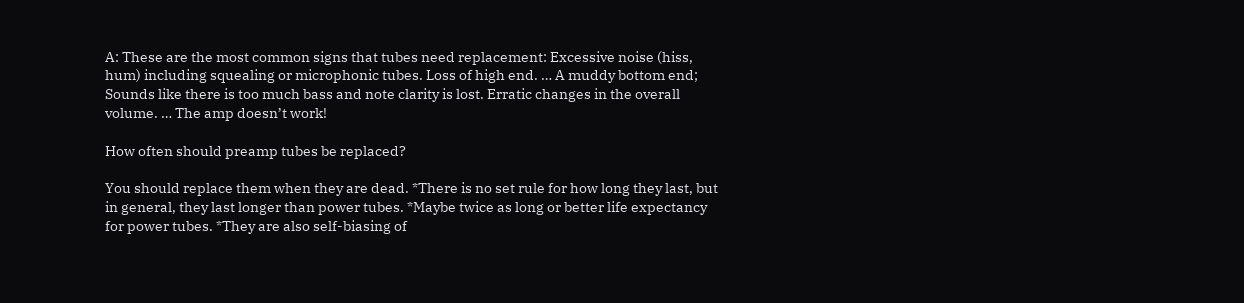A: These are the most common signs that tubes need replacement: Excessive noise (hiss, hum) including squealing or microphonic tubes. Loss of high end. … A muddy bottom end; Sounds like there is too much bass and note clarity is lost. Erratic changes in the overall volume. … The amp doesn’t work!

How often should preamp tubes be replaced?

You should replace them when they are dead. *There is no set rule for how long they last, but in general, they last longer than power tubes. *Maybe twice as long or better life expectancy for power tubes. *They are also self-biasing of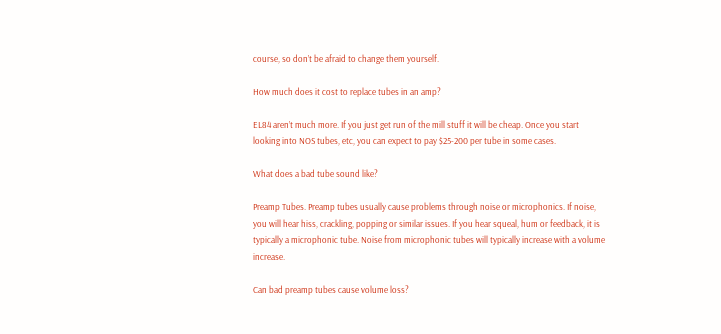course, so don’t be afraid to change them yourself.

How much does it cost to replace tubes in an amp?

EL84 aren’t much more. If you just get run of the mill stuff it will be cheap. Once you start looking into NOS tubes, etc, you can expect to pay $25-200 per tube in some cases.

What does a bad tube sound like?

Preamp Tubes. Preamp tubes usually cause problems through noise or microphonics. If noise, you will hear hiss, crackling, popping or similar issues. If you hear squeal, hum or feedback, it is typically a microphonic tube. Noise from microphonic tubes will typically increase with a volume increase.

Can bad preamp tubes cause volume loss?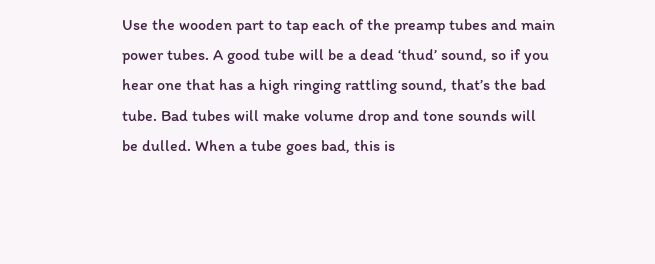Use the wooden part to tap each of the preamp tubes and main power tubes. A good tube will be a dead ‘thud’ sound, so if you hear one that has a high ringing rattling sound, that’s the bad tube. Bad tubes will make volume drop and tone sounds will be dulled. When a tube goes bad, this is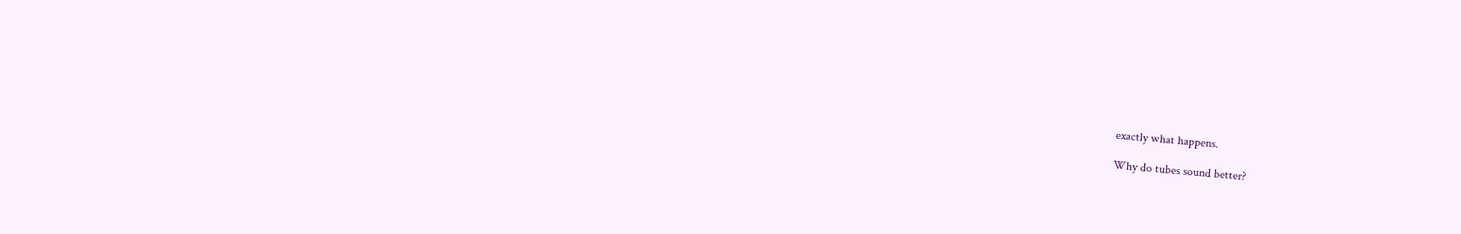exactly what happens.

Why do tubes sound better?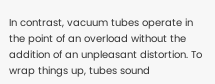In contrast, vacuum tubes operate in the point of an overload without the addition of an unpleasant distortion. To wrap things up, tubes sound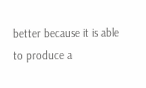better because it is able to produce a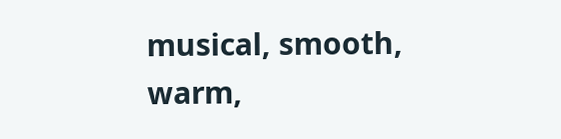musical, smooth, warm,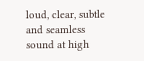loud, clear, subtle and seamless sound at high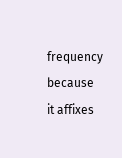frequency because it affixes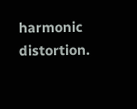harmonic distortion.